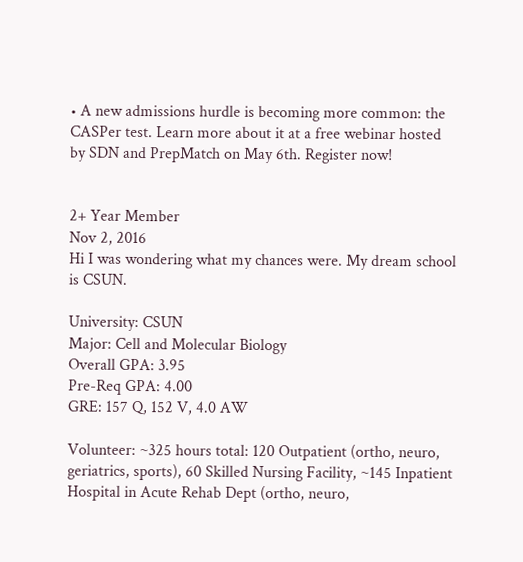• A new admissions hurdle is becoming more common: the CASPer test. Learn more about it at a free webinar hosted by SDN and PrepMatch on May 6th. Register now!


2+ Year Member
Nov 2, 2016
Hi I was wondering what my chances were. My dream school is CSUN.

University: CSUN
Major: Cell and Molecular Biology
Overall GPA: 3.95
Pre-Req GPA: 4.00
GRE: 157 Q, 152 V, 4.0 AW

Volunteer: ~325 hours total: 120 Outpatient (ortho, neuro, geriatrics, sports), 60 Skilled Nursing Facility, ~145 Inpatient Hospital in Acute Rehab Dept (ortho, neuro,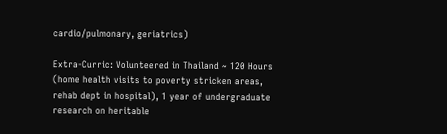cardio/pulmonary, geriatrics)

Extra-Curric: Volunteered in Thailand ~ 120 Hours (home health visits to poverty stricken areas, rehab dept in hospital), 1 year of undergraduate research on heritable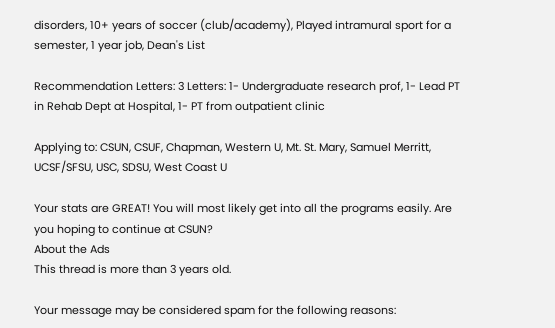disorders, 10+ years of soccer (club/academy), Played intramural sport for a semester, 1 year job, Dean's List

Recommendation Letters: 3 Letters: 1- Undergraduate research prof, 1- Lead PT in Rehab Dept at Hospital, 1- PT from outpatient clinic

Applying to: CSUN, CSUF, Chapman, Western U, Mt. St. Mary, Samuel Merritt, UCSF/SFSU, USC, SDSU, West Coast U

Your stats are GREAT! You will most likely get into all the programs easily. Are you hoping to continue at CSUN?
About the Ads
This thread is more than 3 years old.

Your message may be considered spam for the following reasons: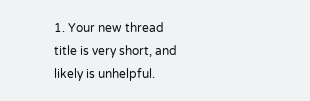1. Your new thread title is very short, and likely is unhelpful.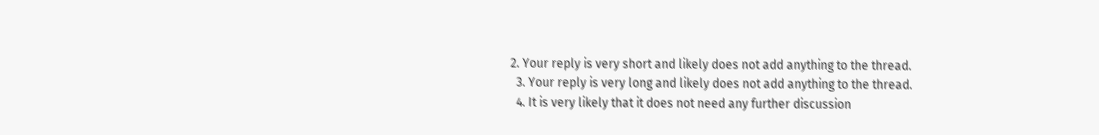2. Your reply is very short and likely does not add anything to the thread.
  3. Your reply is very long and likely does not add anything to the thread.
  4. It is very likely that it does not need any further discussion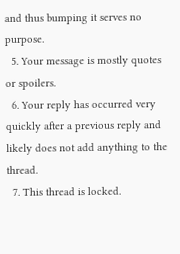and thus bumping it serves no purpose.
  5. Your message is mostly quotes or spoilers.
  6. Your reply has occurred very quickly after a previous reply and likely does not add anything to the thread.
  7. This thread is locked.